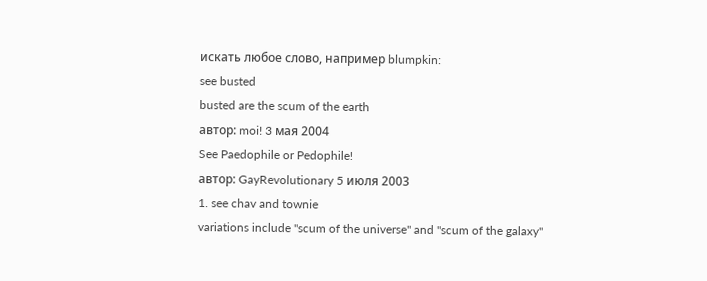искать любое слово, например blumpkin:
see busted
busted are the scum of the earth
автор: moi! 3 мая 2004
See Paedophile or Pedophile!
автор: GayRevolutionary 5 июля 2003
1. see chav and townie
variations include "scum of the universe" and "scum of the galaxy"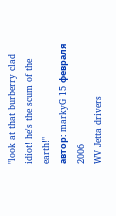"look at that burberry clad idiot! he's the scum of the earth!"
автор: markyG 15 февраля 2006
WV Jetta drivers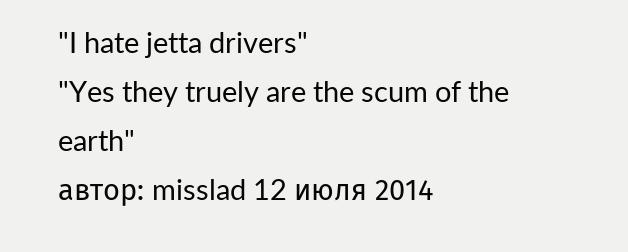"I hate jetta drivers"
"Yes they truely are the scum of the earth"
автор: misslad 12 июля 2014